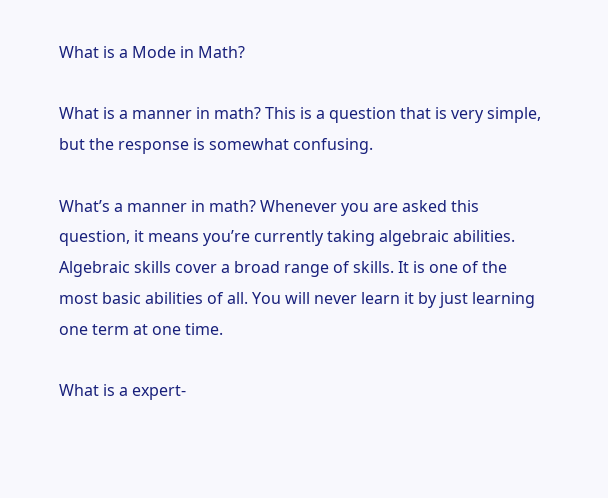What is a Mode in Math?

What is a manner in math? This is a question that is very simple, but the response is somewhat confusing.

What’s a manner in math? Whenever you are asked this question, it means you’re currently taking algebraic abilities. Algebraic skills cover a broad range of skills. It is one of the most basic abilities of all. You will never learn it by just learning one term at one time.

What is a expert-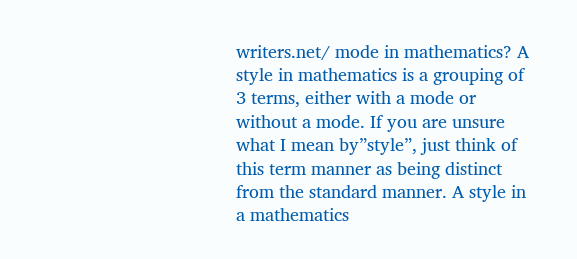writers.net/ mode in mathematics? A style in mathematics is a grouping of 3 terms, either with a mode or without a mode. If you are unsure what I mean by”style”, just think of this term manner as being distinct from the standard manner. A style in a mathematics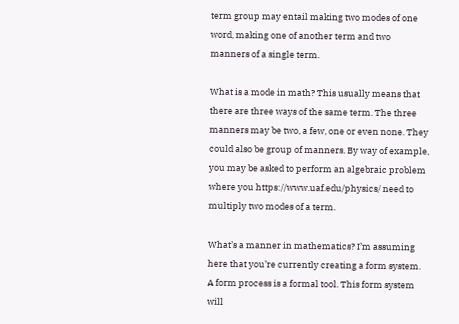term group may entail making two modes of one word, making one of another term and two manners of a single term.

What is a mode in math? This usually means that there are three ways of the same term. The three manners may be two, a few, one or even none. They could also be group of manners. By way of example, you may be asked to perform an algebraic problem where you https://www.uaf.edu/physics/ need to multiply two modes of a term.

What’s a manner in mathematics? I’m assuming here that you’re currently creating a form system. A form process is a formal tool. This form system will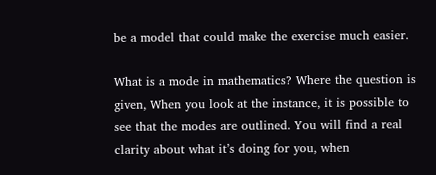be a model that could make the exercise much easier.

What is a mode in mathematics? Where the question is given, When you look at the instance, it is possible to see that the modes are outlined. You will find a real clarity about what it’s doing for you, when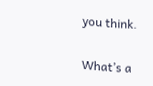you think.

What’s a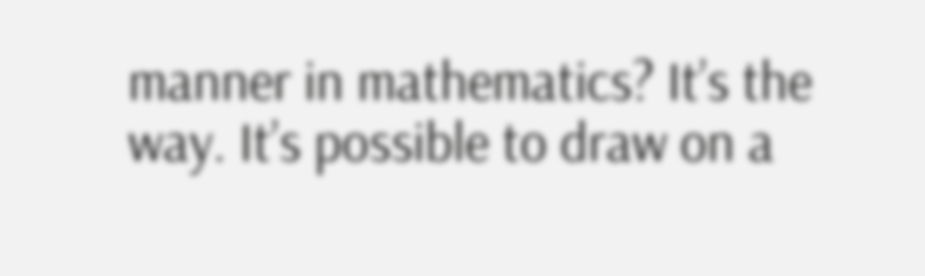manner in mathematics? It’s the way. It’s possible to draw on a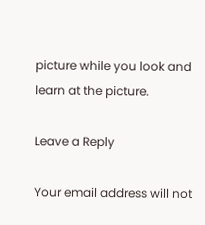picture while you look and learn at the picture.

Leave a Reply

Your email address will not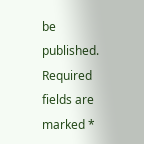be published. Required fields are marked *